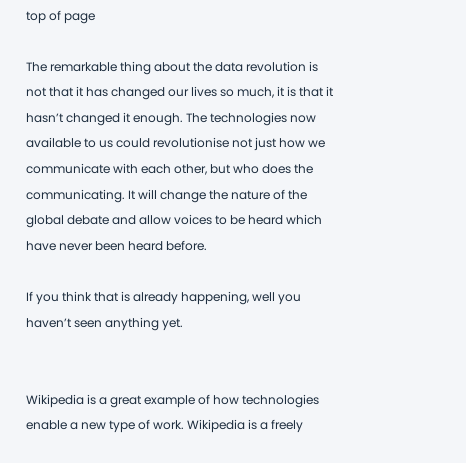top of page

The remarkable thing about the data revolution is not that it has changed our lives so much, it is that it hasn’t changed it enough. The technologies now available to us could revolutionise not just how we communicate with each other, but who does the communicating. It will change the nature of the global debate and allow voices to be heard which have never been heard before.

If you think that is already happening, well you haven’t seen anything yet.


Wikipedia is a great example of how technologies enable a new type of work. Wikipedia is a freely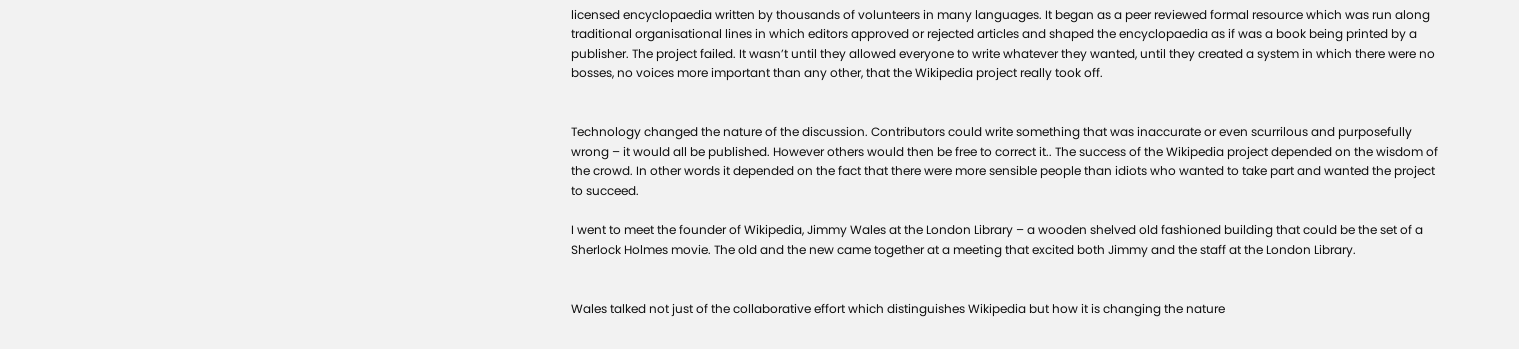licensed encyclopaedia written by thousands of volunteers in many languages. It began as a peer reviewed formal resource which was run along traditional organisational lines in which editors approved or rejected articles and shaped the encyclopaedia as if was a book being printed by a publisher. The project failed. It wasn’t until they allowed everyone to write whatever they wanted, until they created a system in which there were no bosses, no voices more important than any other, that the Wikipedia project really took off.


Technology changed the nature of the discussion. Contributors could write something that was inaccurate or even scurrilous and purposefully wrong – it would all be published. However others would then be free to correct it.. The success of the Wikipedia project depended on the wisdom of the crowd. In other words it depended on the fact that there were more sensible people than idiots who wanted to take part and wanted the project to succeed.

I went to meet the founder of Wikipedia, Jimmy Wales at the London Library – a wooden shelved old fashioned building that could be the set of a Sherlock Holmes movie. The old and the new came together at a meeting that excited both Jimmy and the staff at the London Library.


Wales talked not just of the collaborative effort which distinguishes Wikipedia but how it is changing the nature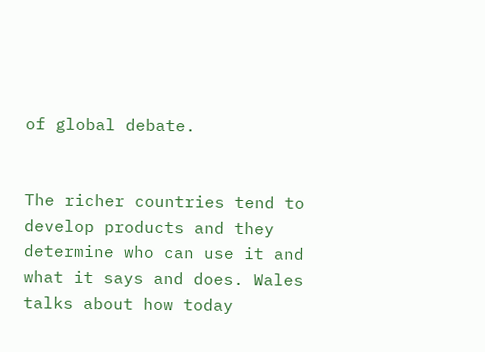of global debate.


The richer countries tend to develop products and they determine who can use it and what it says and does. Wales talks about how today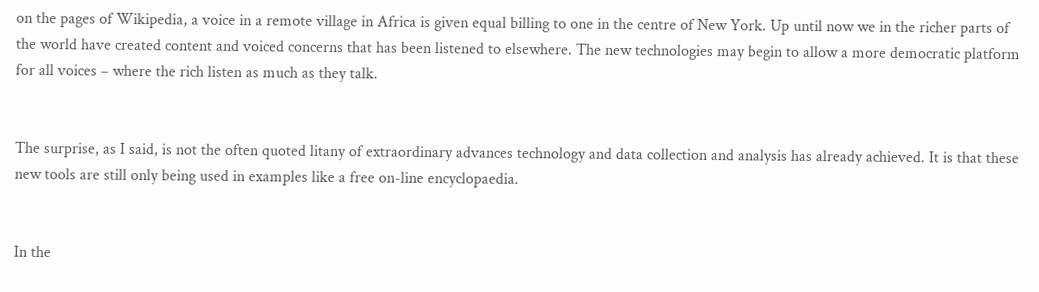on the pages of Wikipedia, a voice in a remote village in Africa is given equal billing to one in the centre of New York. Up until now we in the richer parts of the world have created content and voiced concerns that has been listened to elsewhere. The new technologies may begin to allow a more democratic platform for all voices – where the rich listen as much as they talk.


The surprise, as I said, is not the often quoted litany of extraordinary advances technology and data collection and analysis has already achieved. It is that these new tools are still only being used in examples like a free on-line encyclopaedia.


In the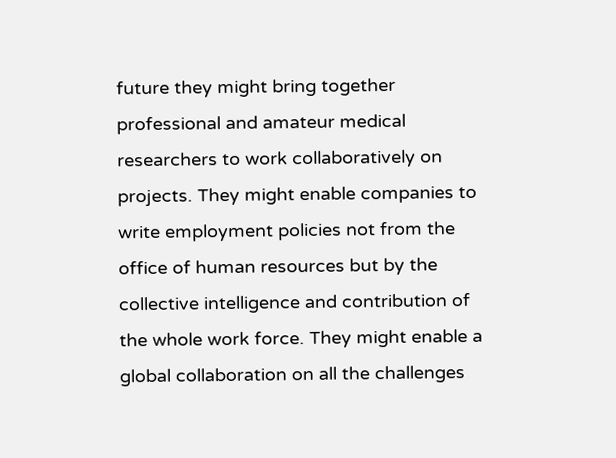future they might bring together professional and amateur medical researchers to work collaboratively on projects. They might enable companies to write employment policies not from the office of human resources but by the collective intelligence and contribution of the whole work force. They might enable a global collaboration on all the challenges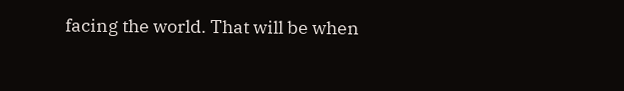facing the world. That will be when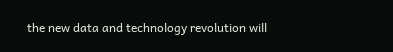the new data and technology revolution will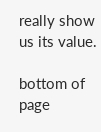really show us its value.

bottom of page